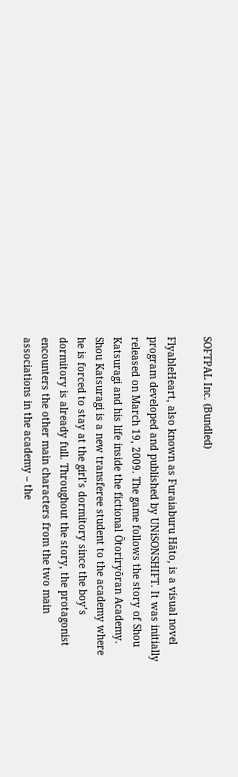SOFTPAL Inc. (Bundled)

FlyableHeart, also known as Furaiaburu Hāto, is a visual novel program developed and published by UNiSONSHIFT. It was initially released on March 19, 2009. The game follows the story of Shou Katsuragi and his life inside the fictional Ōtoriryōran Academy. Shou Katsuragi is a new transferee student to the academy where he is forced to stay at the girl’s dormitory since the boy’s dormitory is already full. Throughout the story, the protagonist encounters the other main characters from the two main associations in the academy – the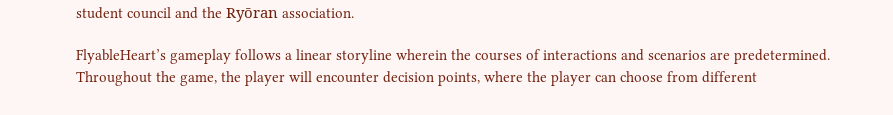student council and the Ryōran association.

FlyableHeart’s gameplay follows a linear storyline wherein the courses of interactions and scenarios are predetermined. Throughout the game, the player will encounter decision points, where the player can choose from different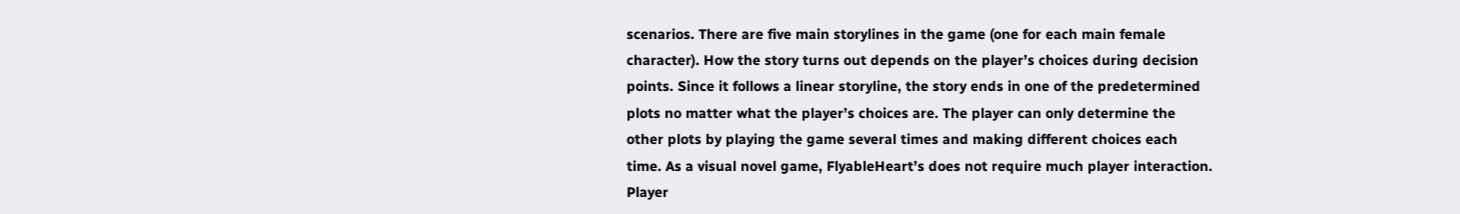scenarios. There are five main storylines in the game (one for each main female character). How the story turns out depends on the player’s choices during decision points. Since it follows a linear storyline, the story ends in one of the predetermined plots no matter what the player’s choices are. The player can only determine the other plots by playing the game several times and making different choices each time. As a visual novel game, FlyableHeart’s does not require much player interaction. Player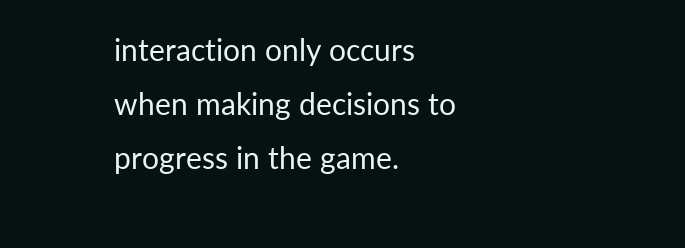interaction only occurs when making decisions to progress in the game.